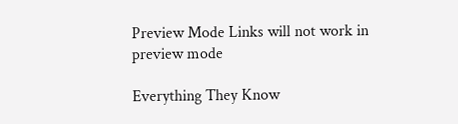Preview Mode Links will not work in preview mode

Everything They Know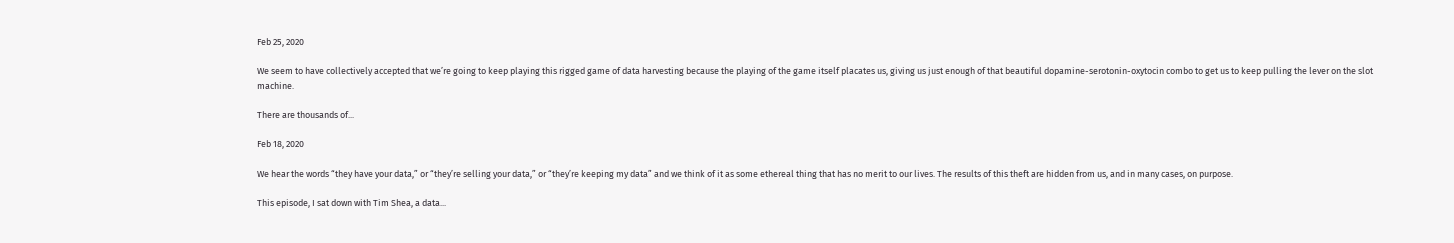Feb 25, 2020

We seem to have collectively accepted that we’re going to keep playing this rigged game of data harvesting because the playing of the game itself placates us, giving us just enough of that beautiful dopamine-serotonin-oxytocin combo to get us to keep pulling the lever on the slot machine.

There are thousands of...

Feb 18, 2020

We hear the words “they have your data,” or “they’re selling your data,” or “they’re keeping my data” and we think of it as some ethereal thing that has no merit to our lives. The results of this theft are hidden from us, and in many cases, on purpose.

This episode, I sat down with Tim Shea, a data...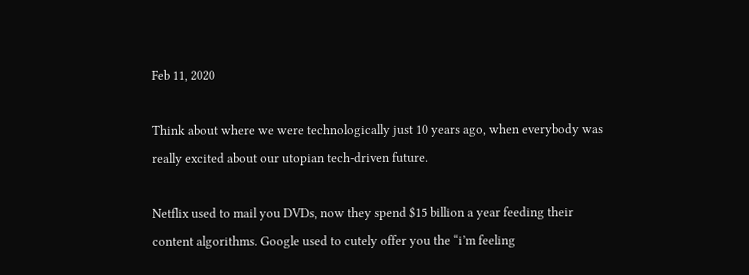Feb 11, 2020

Think about where we were technologically just 10 years ago, when everybody was really excited about our utopian tech-driven future.

Netflix used to mail you DVDs, now they spend $15 billion a year feeding their content algorithms. Google used to cutely offer you the “i’m feeling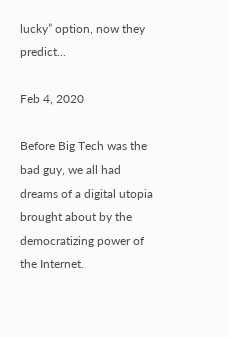lucky” option, now they predict...

Feb 4, 2020

Before Big Tech was the bad guy, we all had dreams of a digital utopia brought about by the democratizing power of the Internet.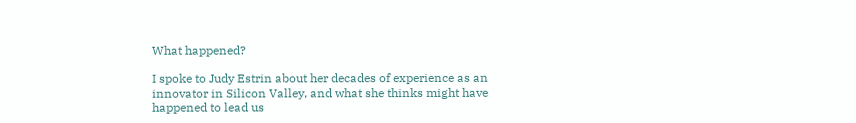What happened?

I spoke to Judy Estrin about her decades of experience as an innovator in Silicon Valley, and what she thinks might have happened to lead us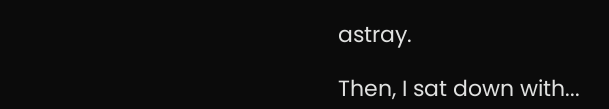astray.

Then, I sat down with...